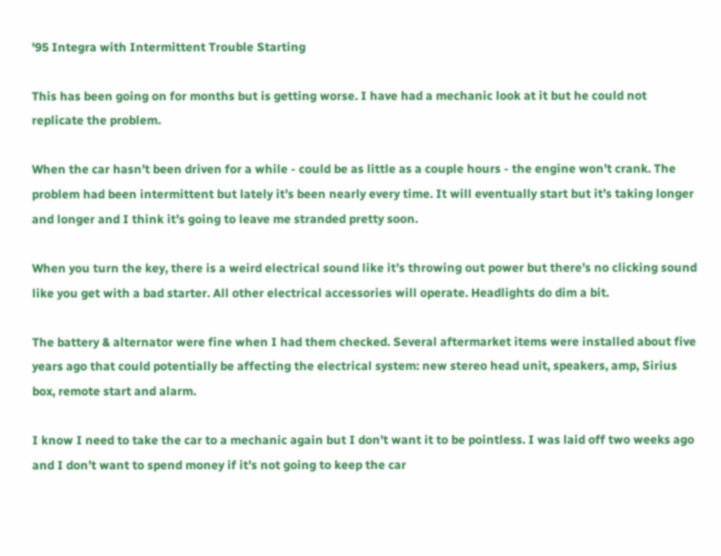'95 Integra with Intermittent Trouble Starting

This has been going on for months but is getting worse. I have had a mechanic look at it but he could not replicate the problem.

When the car hasn’t been driven for a while - could be as little as a couple hours - the engine won’t crank. The problem had been intermittent but lately it’s been nearly every time. It will eventually start but it’s taking longer and longer and I think it’s going to leave me stranded pretty soon.

When you turn the key, there is a weird electrical sound like it’s throwing out power but there’s no clicking sound like you get with a bad starter. All other electrical accessories will operate. Headlights do dim a bit.

The battery & alternator were fine when I had them checked. Several aftermarket items were installed about five years ago that could potentially be affecting the electrical system: new stereo head unit, speakers, amp, Sirius box, remote start and alarm.

I know I need to take the car to a mechanic again but I don’t want it to be pointless. I was laid off two weeks ago and I don’t want to spend money if it’s not going to keep the car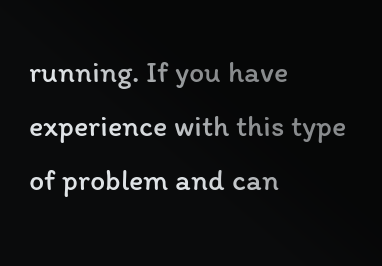running. If you have experience with this type of problem and can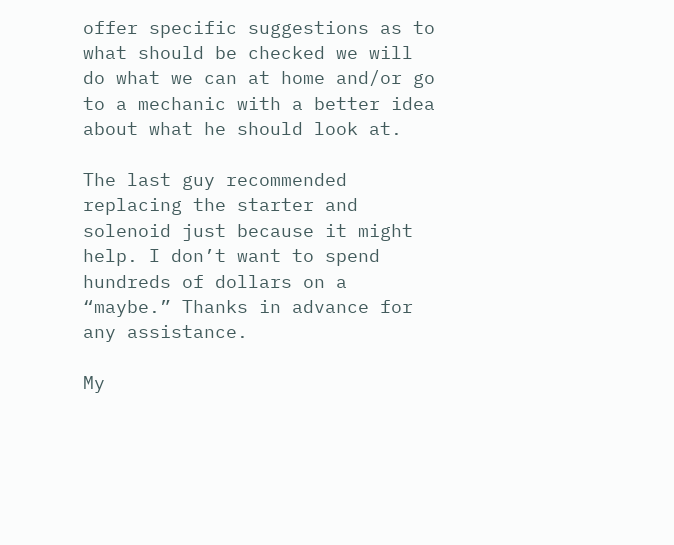offer specific suggestions as to what should be checked we will do what we can at home and/or go to a mechanic with a better idea about what he should look at.

The last guy recommended replacing the starter and solenoid just because it might help. I don’t want to spend hundreds of dollars on a “maybe.” Thanks in advance for any assistance.

My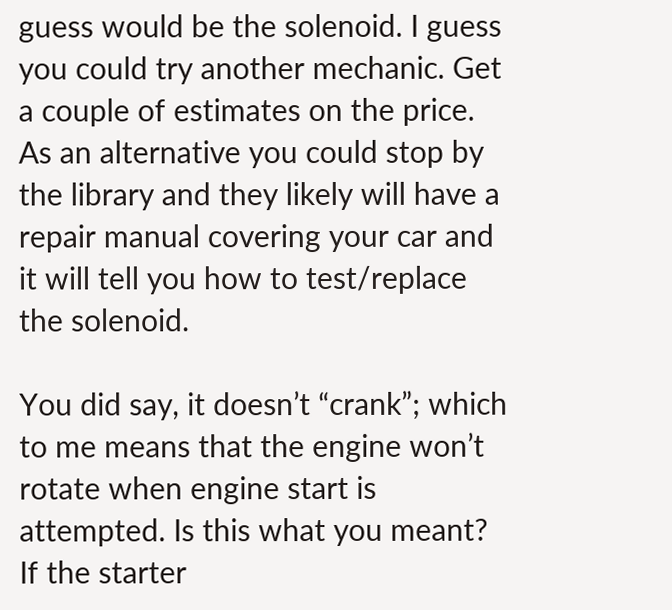guess would be the solenoid. I guess you could try another mechanic. Get a couple of estimates on the price. As an alternative you could stop by the library and they likely will have a repair manual covering your car and it will tell you how to test/replace the solenoid.

You did say, it doesn’t “crank”; which to me means that the engine won’t rotate when engine start is attempted. Is this what you meant?
If the starter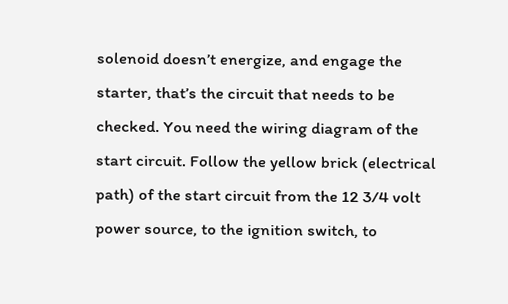solenoid doesn’t energize, and engage the starter, that’s the circuit that needs to be checked. You need the wiring diagram of the start circuit. Follow the yellow brick (electrical path) of the start circuit from the 12 3/4 volt power source, to the ignition switch, to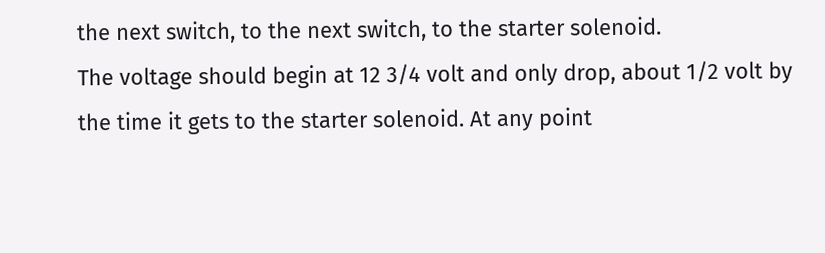the next switch, to the next switch, to the starter solenoid.
The voltage should begin at 12 3/4 volt and only drop, about 1/2 volt by the time it gets to the starter solenoid. At any point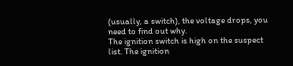(usually, a switch), the voltage drops, you need to find out why.
The ignition switch is high on the suspect list. The ignition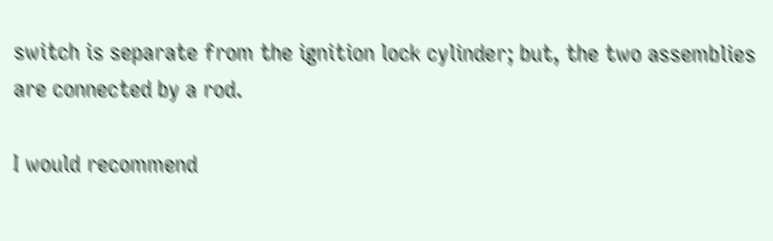switch is separate from the ignition lock cylinder; but, the two assemblies are connected by a rod.

I would recommend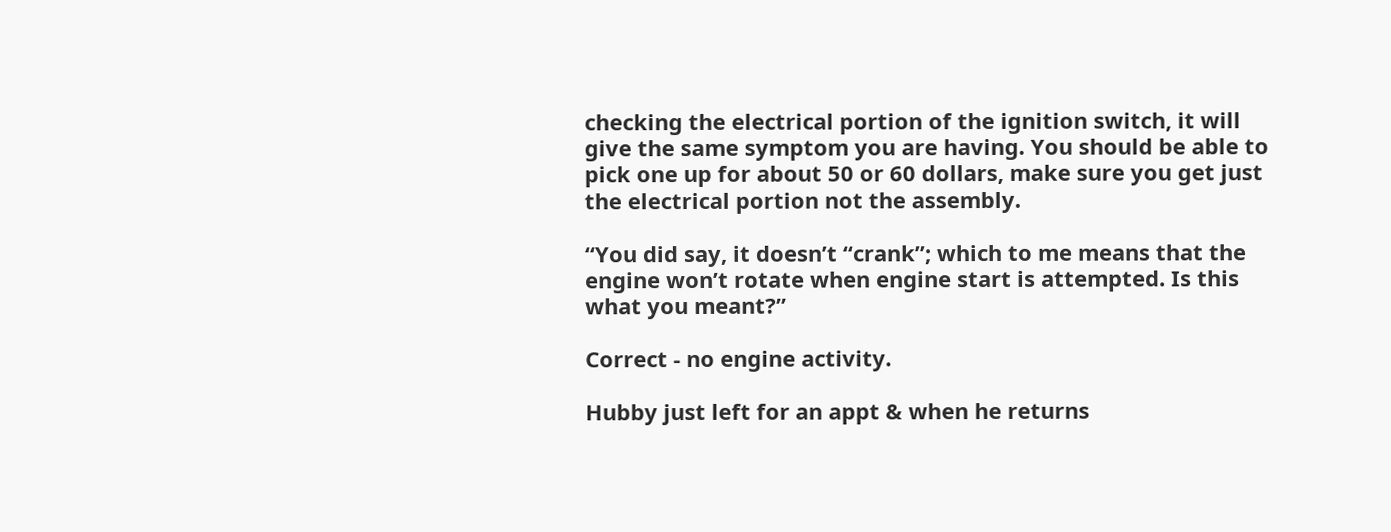checking the electrical portion of the ignition switch, it will give the same symptom you are having. You should be able to pick one up for about 50 or 60 dollars, make sure you get just the electrical portion not the assembly.

“You did say, it doesn’t “crank”; which to me means that the engine won’t rotate when engine start is attempted. Is this what you meant?”

Correct - no engine activity.

Hubby just left for an appt & when he returns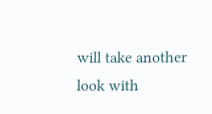will take another look with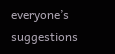everyone’s suggestions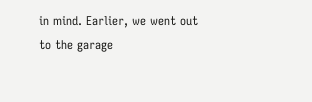in mind. Earlier, we went out to the garage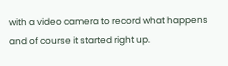with a video camera to record what happens and of course it started right up.